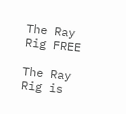The Ray Rig FREE

The Ray Rig is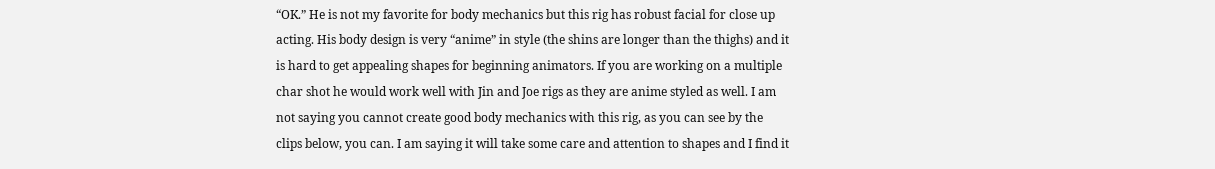“OK.” He is not my favorite for body mechanics but this rig has robust facial for close up acting. His body design is very “anime” in style (the shins are longer than the thighs) and it is hard to get appealing shapes for beginning animators. If you are working on a multiple char shot he would work well with Jin and Joe rigs as they are anime styled as well. I am not saying you cannot create good body mechanics with this rig, as you can see by the clips below, you can. I am saying it will take some care and attention to shapes and I find it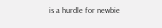is a hurdle for newbie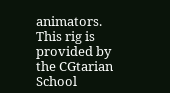animators. This rig is provided by the CGtarian School